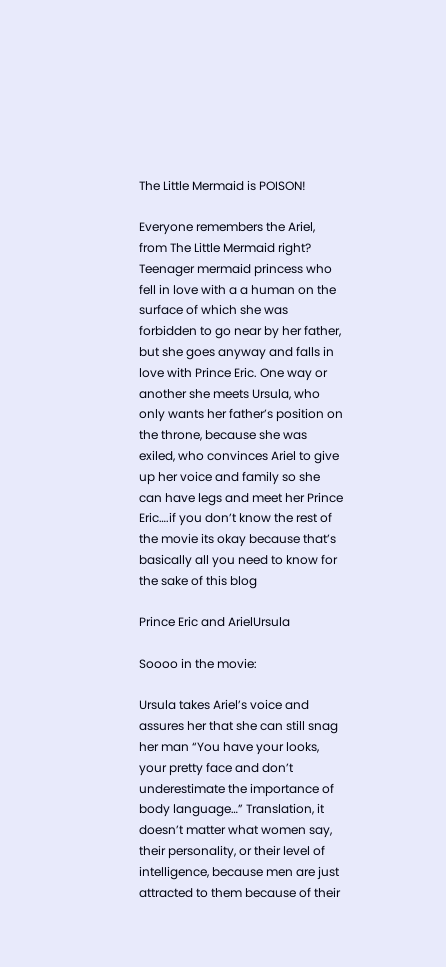The Little Mermaid is POISON!

Everyone remembers the Ariel, from The Little Mermaid right? Teenager mermaid princess who fell in love with a a human on the surface of which she was forbidden to go near by her father, but she goes anyway and falls in love with Prince Eric. One way or another she meets Ursula, who only wants her father’s position on the throne, because she was exiled, who convinces Ariel to give up her voice and family so she can have legs and meet her Prince Eric….if you don’t know the rest of the movie its okay because that’s basically all you need to know for the sake of this blog

Prince Eric and ArielUrsula

Soooo in the movie:

Ursula takes Ariel’s voice and assures her that she can still snag her man “You have your looks, your pretty face and don’t underestimate the importance of body language…” Translation, it doesn’t matter what women say, their personality, or their level of intelligence, because men are just attracted to them because of their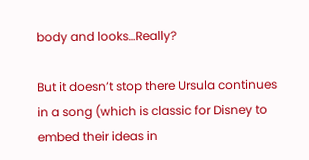body and looks…Really?

But it doesn’t stop there Ursula continues in a song (which is classic for Disney to embed their ideas in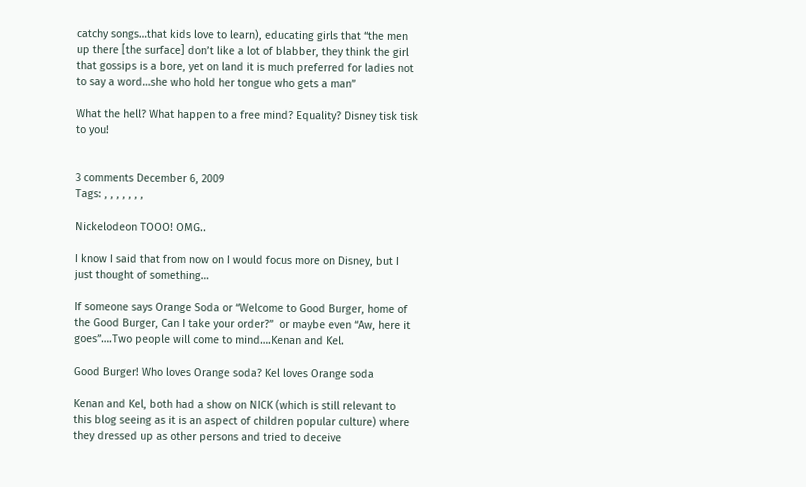catchy songs…that kids love to learn), educating girls that “the men up there [the surface] don’t like a lot of blabber, they think the girl that gossips is a bore, yet on land it is much preferred for ladies not to say a word…she who hold her tongue who gets a man”

What the hell? What happen to a free mind? Equality? Disney tisk tisk to you!


3 comments December 6, 2009
Tags: , , , , , , ,

Nickelodeon TOOO! OMG..

I know I said that from now on I would focus more on Disney, but I just thought of something…

If someone says Orange Soda or “Welcome to Good Burger, home of the Good Burger, Can I take your order?”  or maybe even “Aw, here it goes”….Two people will come to mind….Kenan and Kel.

Good Burger! Who loves Orange soda? Kel loves Orange soda

Kenan and Kel, both had a show on NICK (which is still relevant to this blog seeing as it is an aspect of children popular culture) where they dressed up as other persons and tried to deceive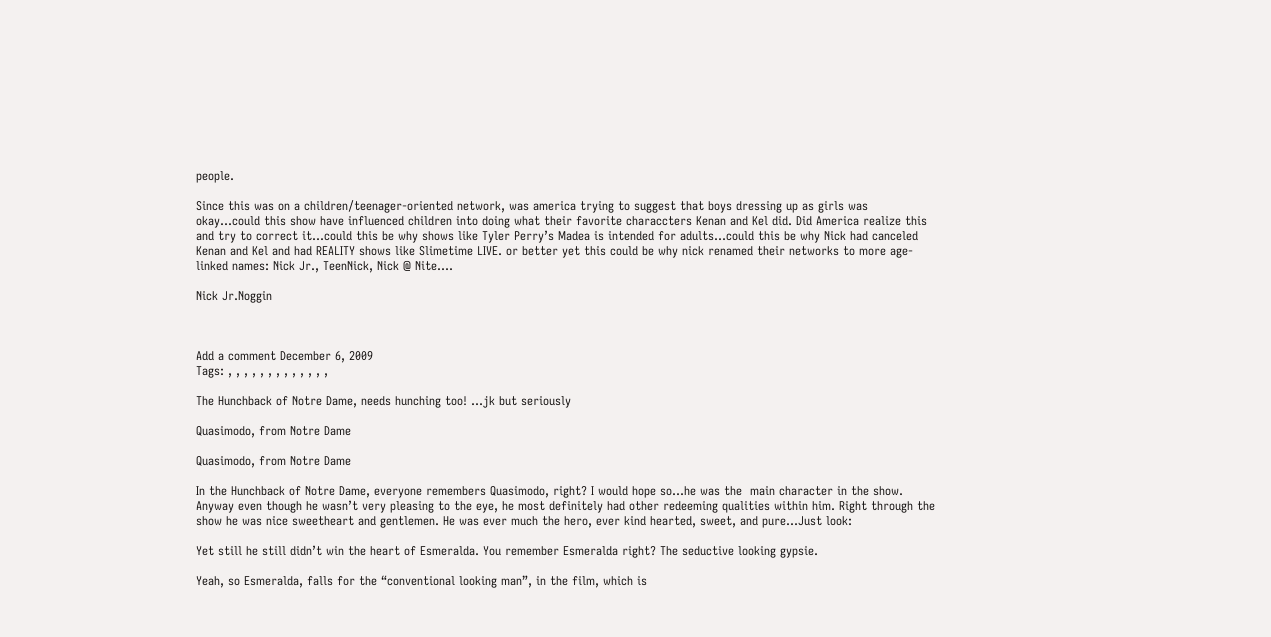people.

Since this was on a children/teenager-oriented network, was america trying to suggest that boys dressing up as girls was okay…could this show have influenced children into doing what their favorite characcters Kenan and Kel did. Did America realize this and try to correct it…could this be why shows like Tyler Perry’s Madea is intended for adults…could this be why Nick had canceled Kenan and Kel and had REALITY shows like Slimetime LIVE. or better yet this could be why nick renamed their networks to more age-linked names: Nick Jr., TeenNick, Nick @ Nite….

Nick Jr.Noggin



Add a comment December 6, 2009
Tags: , , , , , , , , , , , , ,

The Hunchback of Notre Dame, needs hunching too! …jk but seriously

Quasimodo, from Notre Dame

Quasimodo, from Notre Dame

In the Hunchback of Notre Dame, everyone remembers Quasimodo, right? I would hope so…he was the  main character in the show. Anyway even though he wasn’t very pleasing to the eye, he most definitely had other redeeming qualities within him. Right through the show he was nice sweetheart and gentlemen. He was ever much the hero, ever kind hearted, sweet, and pure…Just look:

Yet still he still didn’t win the heart of Esmeralda. You remember Esmeralda right? The seductive looking gypsie.

Yeah, so Esmeralda, falls for the “conventional looking man”, in the film, which is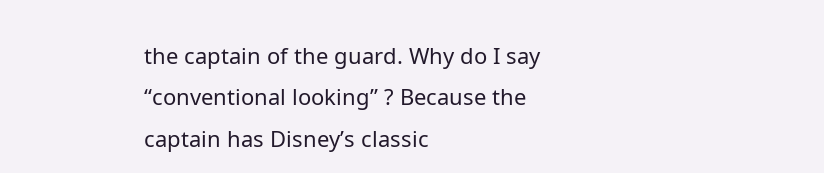the captain of the guard. Why do I say “conventional looking” ? Because the captain has Disney’s classic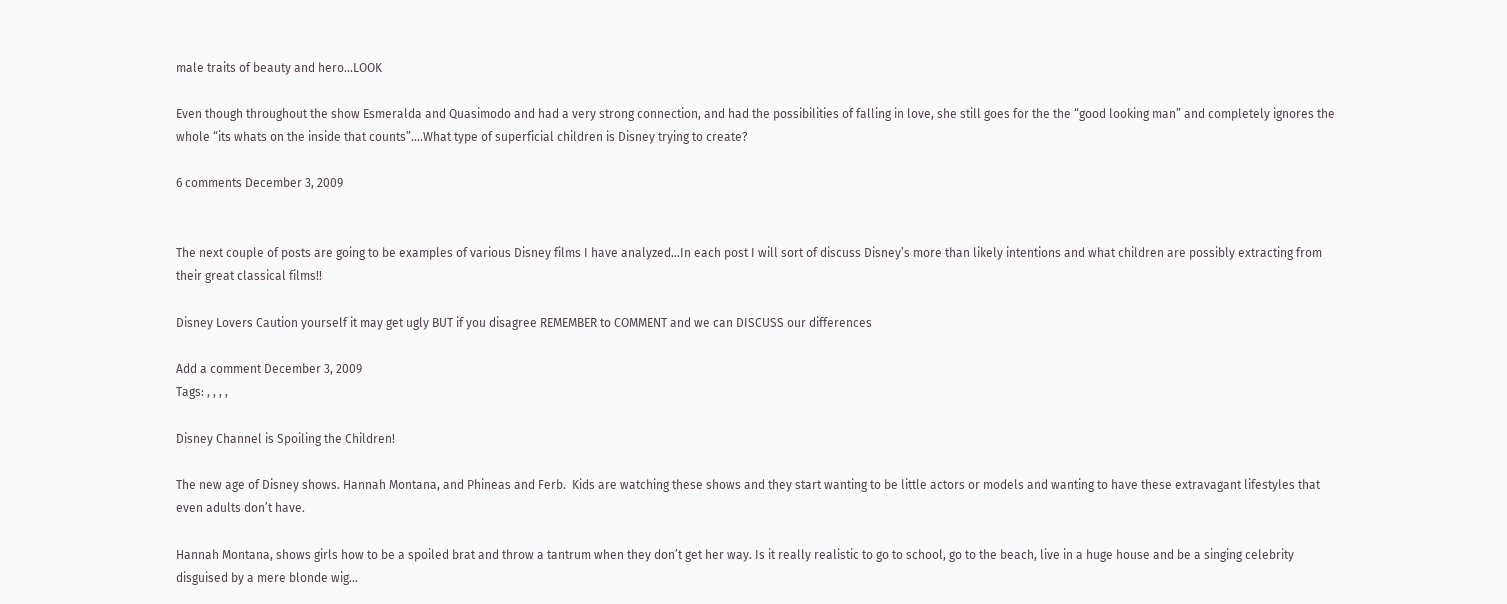male traits of beauty and hero…LOOK

Even though throughout the show Esmeralda and Quasimodo and had a very strong connection, and had the possibilities of falling in love, she still goes for the the “good looking man” and completely ignores the whole “its whats on the inside that counts”….What type of superficial children is Disney trying to create?

6 comments December 3, 2009


The next couple of posts are going to be examples of various Disney films I have analyzed…In each post I will sort of discuss Disney’s more than likely intentions and what children are possibly extracting from their great classical films!!

Disney Lovers Caution yourself it may get ugly BUT if you disagree REMEMBER to COMMENT and we can DISCUSS our differences

Add a comment December 3, 2009
Tags: , , , ,

Disney Channel is Spoiling the Children!

The new age of Disney shows. Hannah Montana, and Phineas and Ferb.  Kids are watching these shows and they start wanting to be little actors or models and wanting to have these extravagant lifestyles that even adults don’t have.

Hannah Montana, shows girls how to be a spoiled brat and throw a tantrum when they don’t get her way. Is it really realistic to go to school, go to the beach, live in a huge house and be a singing celebrity disguised by a mere blonde wig…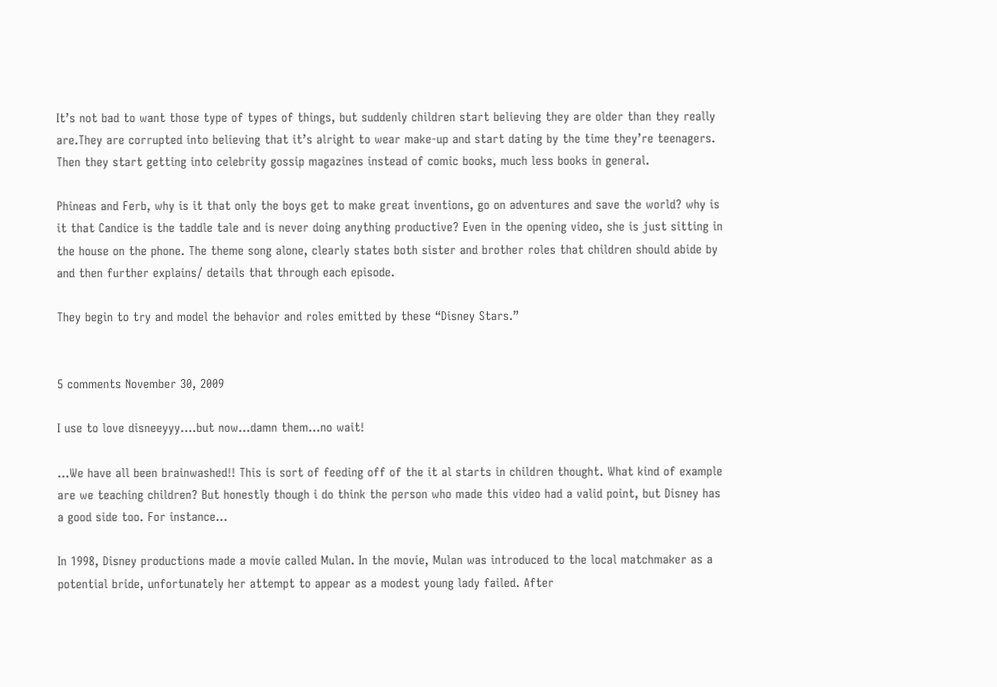It’s not bad to want those type of types of things, but suddenly children start believing they are older than they really are.They are corrupted into believing that it’s alright to wear make-up and start dating by the time they’re teenagers. Then they start getting into celebrity gossip magazines instead of comic books, much less books in general.

Phineas and Ferb, why is it that only the boys get to make great inventions, go on adventures and save the world? why is it that Candice is the taddle tale and is never doing anything productive? Even in the opening video, she is just sitting in the house on the phone. The theme song alone, clearly states both sister and brother roles that children should abide by and then further explains/ details that through each episode.

They begin to try and model the behavior and roles emitted by these “Disney Stars.”


5 comments November 30, 2009

I use to love disneeyyy….but now…damn them…no wait!

…We have all been brainwashed!! This is sort of feeding off of the it al starts in children thought. What kind of example are we teaching children? But honestly though i do think the person who made this video had a valid point, but Disney has a good side too. For instance…

In 1998, Disney productions made a movie called Mulan. In the movie, Mulan was introduced to the local matchmaker as a potential bride, unfortunately her attempt to appear as a modest young lady failed. After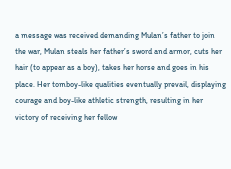a message was received demanding Mulan’s father to join the war, Mulan steals her father’s sword and armor, cuts her hair (to appear as a boy), takes her horse and goes in his place. Her tomboy-like qualities eventually prevail, displaying courage and boy-like athletic strength, resulting in her victory of receiving her fellow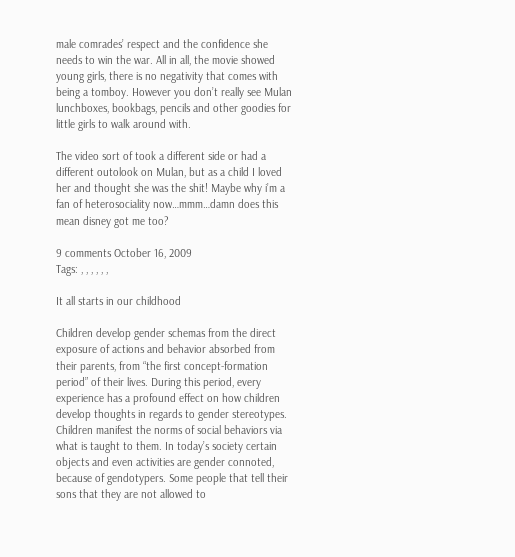male comrades’ respect and the confidence she needs to win the war. All in all, the movie showed young girls, there is no negativity that comes with being a tomboy. However you don’t really see Mulan lunchboxes, bookbags, pencils and other goodies for little girls to walk around with.

The video sort of took a different side or had a different outolook on Mulan, but as a child I loved her and thought she was the shit! Maybe why i’m a fan of heterosociality now…mmm…damn does this mean disney got me too?

9 comments October 16, 2009
Tags: , , , , , ,

It all starts in our childhood

Children develop gender schemas from the direct exposure of actions and behavior absorbed from their parents, from “the first concept-formation period” of their lives. During this period, every experience has a profound effect on how children develop thoughts in regards to gender stereotypes. Children manifest the norms of social behaviors via what is taught to them. In today’s society certain objects and even activities are gender connoted, because of gendotypers. Some people that tell their sons that they are not allowed to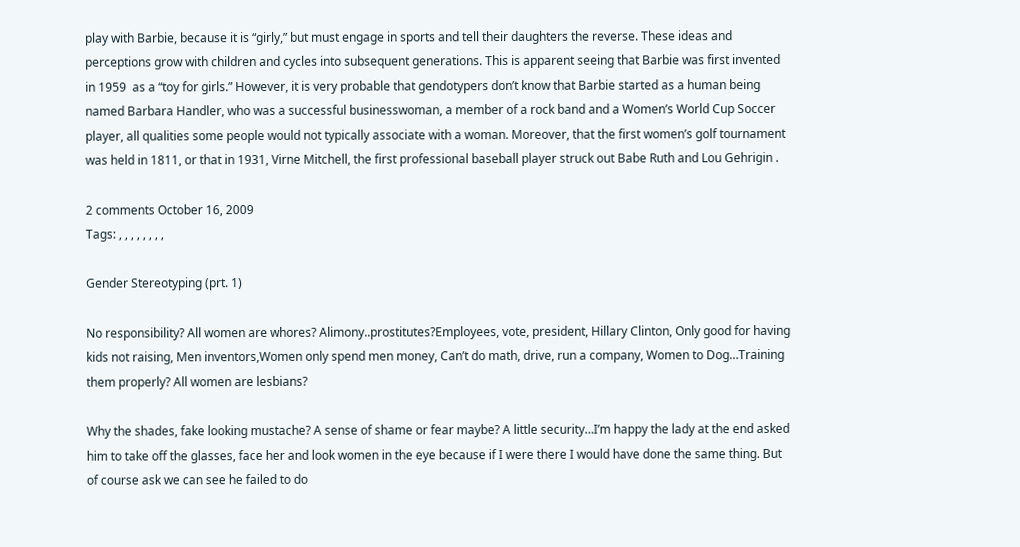play with Barbie, because it is “girly,” but must engage in sports and tell their daughters the reverse. These ideas and perceptions grow with children and cycles into subsequent generations. This is apparent seeing that Barbie was first invented in 1959  as a “toy for girls.” However, it is very probable that gendotypers don’t know that Barbie started as a human being named Barbara Handler, who was a successful businesswoman, a member of a rock band and a Women’s World Cup Soccer player, all qualities some people would not typically associate with a woman. Moreover, that the first women’s golf tournament was held in 1811, or that in 1931, Virne Mitchell, the first professional baseball player struck out Babe Ruth and Lou Gehrigin .

2 comments October 16, 2009
Tags: , , , , , , , ,

Gender Stereotyping (prt. 1)

No responsibility? All women are whores? Alimony..prostitutes?Employees, vote, president, Hillary Clinton, Only good for having kids not raising, Men inventors,Women only spend men money, Can’t do math, drive, run a company, Women to Dog…Training them properly? All women are lesbians?

Why the shades, fake looking mustache? A sense of shame or fear maybe? A little security…I’m happy the lady at the end asked him to take off the glasses, face her and look women in the eye because if I were there I would have done the same thing. But of course ask we can see he failed to do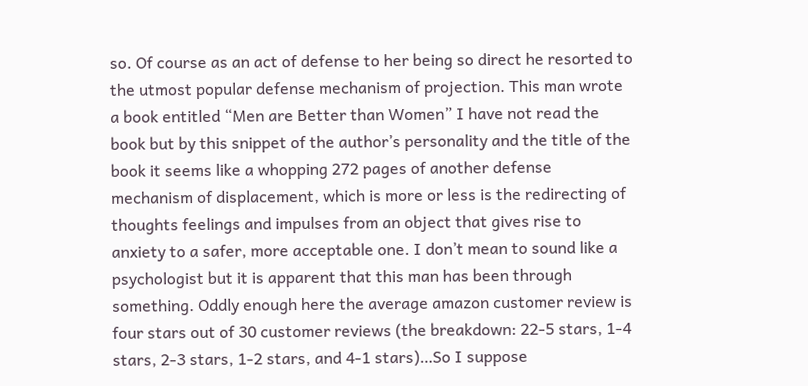so. Of course as an act of defense to her being so direct he resorted to the utmost popular defense mechanism of projection. This man wrote a book entitled “Men are Better than Women” I have not read the book but by this snippet of the author’s personality and the title of the book it seems like a whopping 272 pages of another defense mechanism of displacement, which is more or less is the redirecting of thoughts feelings and impulses from an object that gives rise to anxiety to a safer, more acceptable one. I don’t mean to sound like a psychologist but it is apparent that this man has been through something. Oddly enough here the average amazon customer review is four stars out of 30 customer reviews (the breakdown: 22-5 stars, 1-4 stars, 2-3 stars, 1-2 stars, and 4-1 stars)…So I suppose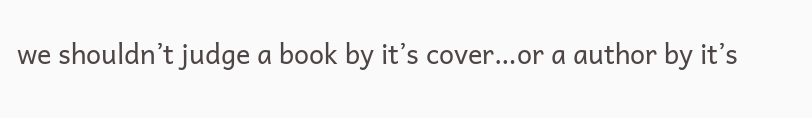we shouldn’t judge a book by it’s cover…or a author by it’s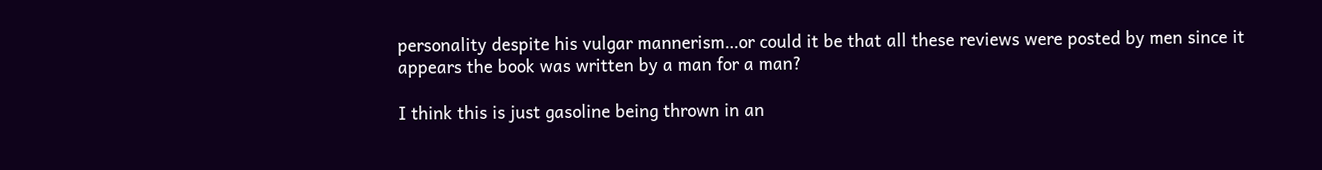personality despite his vulgar mannerism…or could it be that all these reviews were posted by men since it appears the book was written by a man for a man?

I think this is just gasoline being thrown in an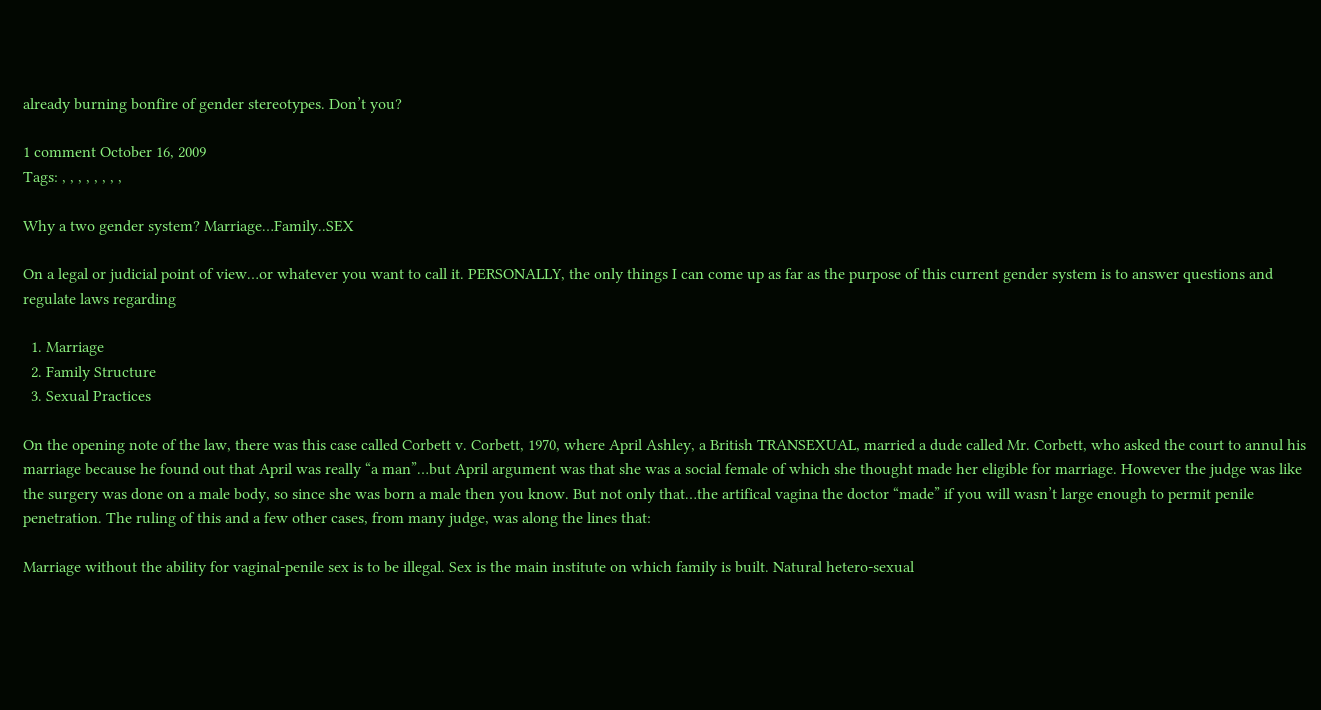already burning bonfire of gender stereotypes. Don’t you?

1 comment October 16, 2009
Tags: , , , , , , , ,

Why a two gender system? Marriage…Family..SEX

On a legal or judicial point of view…or whatever you want to call it. PERSONALLY, the only things I can come up as far as the purpose of this current gender system is to answer questions and regulate laws regarding

  1. Marriage
  2. Family Structure
  3. Sexual Practices

On the opening note of the law, there was this case called Corbett v. Corbett, 1970, where April Ashley, a British TRANSEXUAL, married a dude called Mr. Corbett, who asked the court to annul his marriage because he found out that April was really “a man”…but April argument was that she was a social female of which she thought made her eligible for marriage. However the judge was like the surgery was done on a male body, so since she was born a male then you know. But not only that…the artifical vagina the doctor “made” if you will wasn’t large enough to permit penile penetration. The ruling of this and a few other cases, from many judge, was along the lines that:

Marriage without the ability for vaginal-penile sex is to be illegal. Sex is the main institute on which family is built. Natural hetero-sexual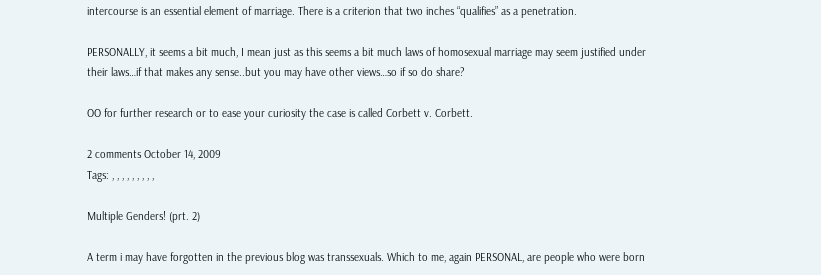intercourse is an essential element of marriage. There is a criterion that two inches “qualifies” as a penetration.

PERSONALLY, it seems a bit much, I mean just as this seems a bit much laws of homosexual marriage may seem justified under their laws…if that makes any sense..but you may have other views…so if so do share?

OO for further research or to ease your curiosity the case is called Corbett v. Corbett.

2 comments October 14, 2009
Tags: , , , , , , , , ,

Multiple Genders! (prt. 2)

A term i may have forgotten in the previous blog was transsexuals. Which to me, again PERSONAL, are people who were born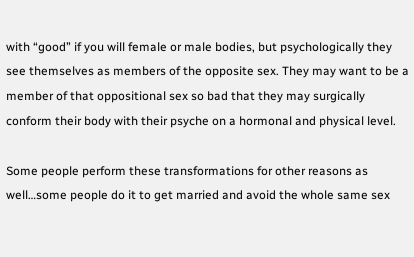with “good” if you will female or male bodies, but psychologically they see themselves as members of the opposite sex. They may want to be a member of that oppositional sex so bad that they may surgically conform their body with their psyche on a hormonal and physical level.

Some people perform these transformations for other reasons as well…some people do it to get married and avoid the whole same sex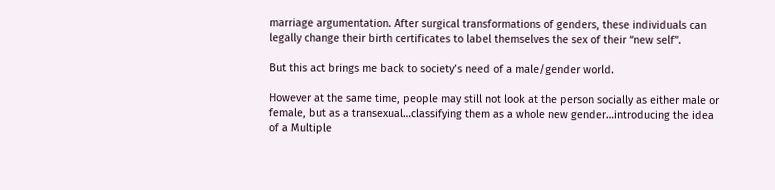marriage argumentation. After surgical transformations of genders, these individuals can legally change their birth certificates to label themselves the sex of their “new self”.

But this act brings me back to society’s need of a male/gender world.

However at the same time, people may still not look at the person socially as either male or female, but as a transexual…classifying them as a whole new gender…introducing the idea of a Multiple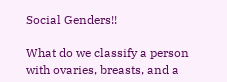Social Genders!!

What do we classify a person with ovaries, breasts, and a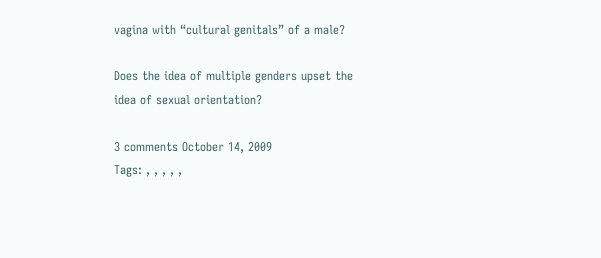vagina with “cultural genitals” of a male?

Does the idea of multiple genders upset the idea of sexual orientation?

3 comments October 14, 2009
Tags: , , , , ,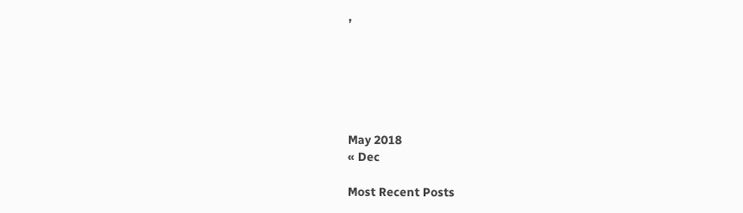,






May 2018
« Dec

Most Recent Posts